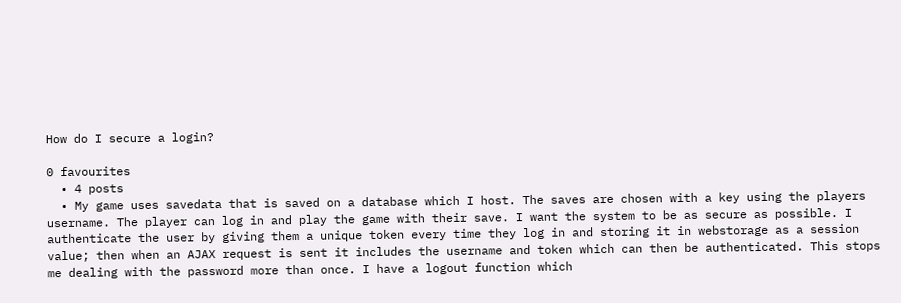How do I secure a login?

0 favourites
  • 4 posts
  • My game uses savedata that is saved on a database which I host. The saves are chosen with a key using the players username. The player can log in and play the game with their save. I want the system to be as secure as possible. I authenticate the user by giving them a unique token every time they log in and storing it in webstorage as a session value; then when an AJAX request is sent it includes the username and token which can then be authenticated. This stops me dealing with the password more than once. I have a logout function which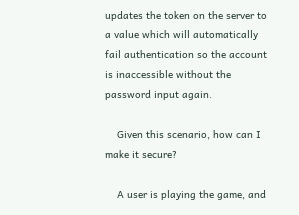updates the token on the server to a value which will automatically fail authentication so the account is inaccessible without the password input again.

    Given this scenario, how can I make it secure?

    A user is playing the game, and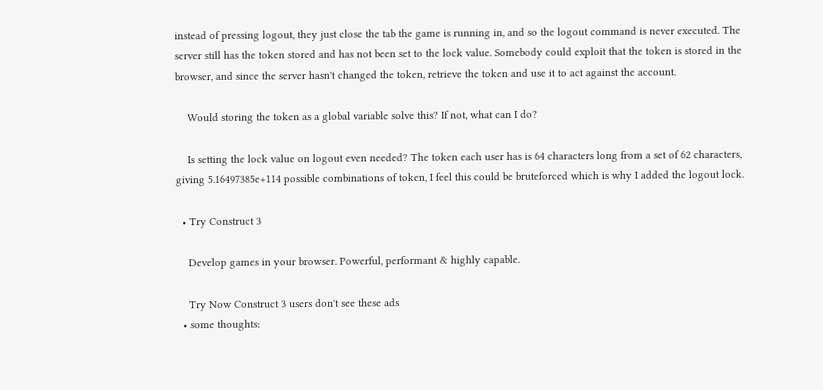instead of pressing logout, they just close the tab the game is running in, and so the logout command is never executed. The server still has the token stored and has not been set to the lock value. Somebody could exploit that the token is stored in the browser, and since the server hasn't changed the token, retrieve the token and use it to act against the account.

    Would storing the token as a global variable solve this? If not, what can I do?

    Is setting the lock value on logout even needed? The token each user has is 64 characters long from a set of 62 characters, giving 5.16497385e+114 possible combinations of token, I feel this could be bruteforced which is why I added the logout lock.

  • Try Construct 3

    Develop games in your browser. Powerful, performant & highly capable.

    Try Now Construct 3 users don't see these ads
  • some thoughts: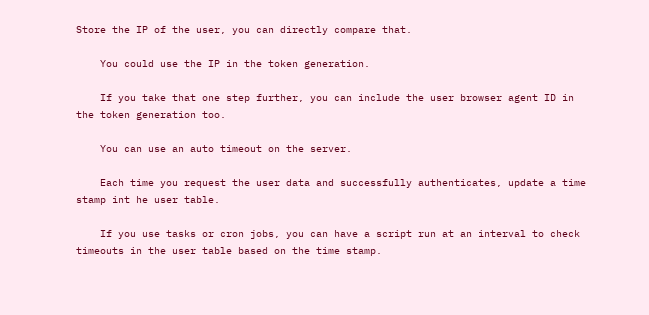Store the IP of the user, you can directly compare that.

    You could use the IP in the token generation.

    If you take that one step further, you can include the user browser agent ID in the token generation too.

    You can use an auto timeout on the server.

    Each time you request the user data and successfully authenticates, update a time stamp int he user table.

    If you use tasks or cron jobs, you can have a script run at an interval to check timeouts in the user table based on the time stamp.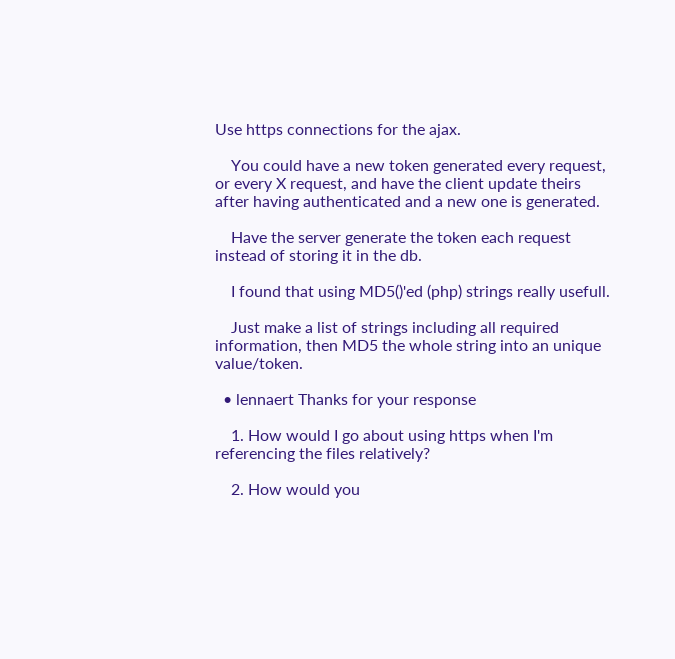Use https connections for the ajax.

    You could have a new token generated every request, or every X request, and have the client update theirs after having authenticated and a new one is generated.

    Have the server generate the token each request instead of storing it in the db.

    I found that using MD5()'ed (php) strings really usefull.

    Just make a list of strings including all required information, then MD5 the whole string into an unique value/token.

  • lennaert Thanks for your response

    1. How would I go about using https when I'm referencing the files relatively?

    2. How would you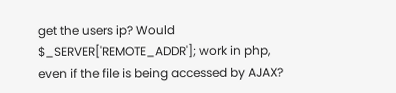get the users ip? Would $_SERVER['REMOTE_ADDR']; work in php, even if the file is being accessed by AJAX?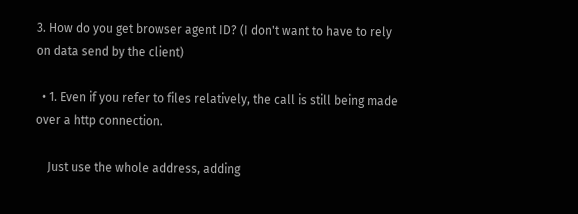3. How do you get browser agent ID? (I don't want to have to rely on data send by the client)

  • 1. Even if you refer to files relatively, the call is still being made over a http connection.

    Just use the whole address, adding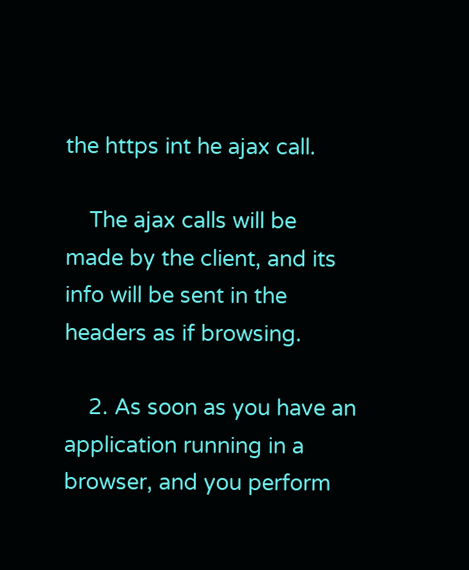the https int he ajax call.

    The ajax calls will be made by the client, and its info will be sent in the headers as if browsing.

    2. As soon as you have an application running in a browser, and you perform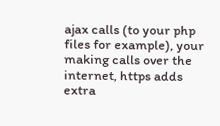ajax calls (to your php files for example), your making calls over the internet, https adds extra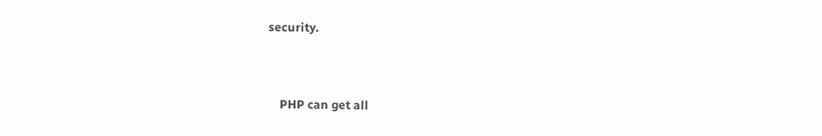security.


    PHP can get all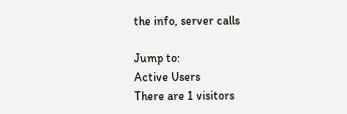the info, server calls

Jump to:
Active Users
There are 1 visitors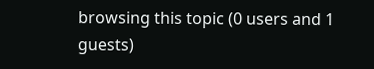browsing this topic (0 users and 1 guests)